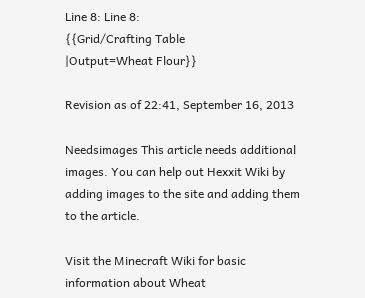Line 8: Line 8:
{{Grid/Crafting Table
|Output=Wheat Flour}}

Revision as of 22:41, September 16, 2013

Needsimages This article needs additional images. You can help out Hexxit Wiki by adding images to the site and adding them to the article.

Visit the Minecraft Wiki for basic information about Wheat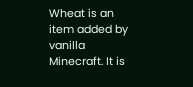Wheat is an item added by vanilla Minecraft. It is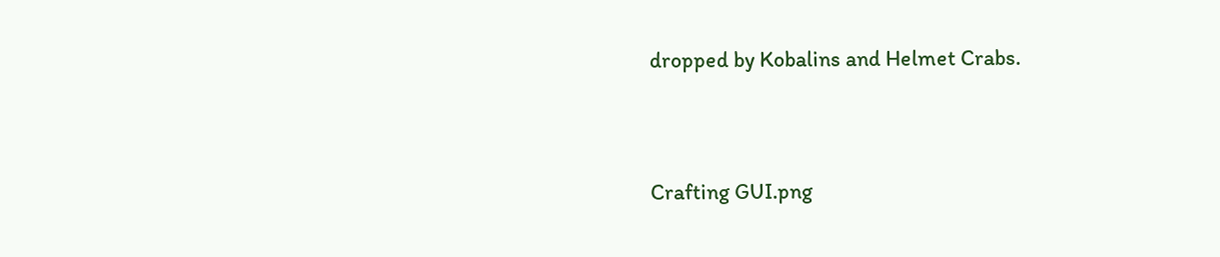dropped by Kobalins and Helmet Crabs.


Crafting GUI.png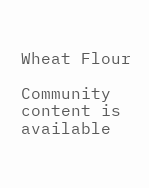Wheat Flour

Community content is available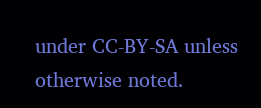under CC-BY-SA unless otherwise noted.